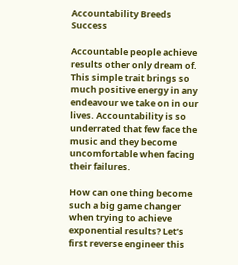Accountability Breeds Success

Accountable people achieve results other only dream of. This simple trait brings so much positive energy in any endeavour we take on in our lives. Accountability is so underrated that few face the music and they become uncomfortable when facing their failures.

How can one thing become such a big game changer when trying to achieve exponential results? Let’s first reverse engineer this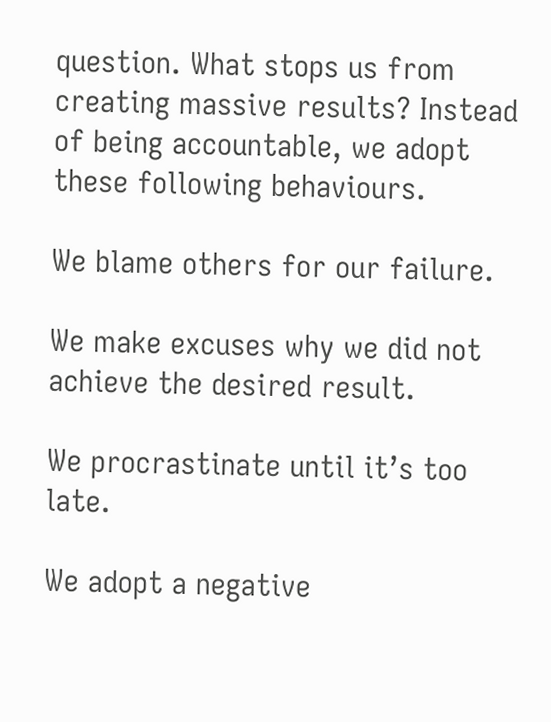question. What stops us from creating massive results? Instead of being accountable, we adopt these following behaviours.

We blame others for our failure.

We make excuses why we did not achieve the desired result.

We procrastinate until it’s too late.

We adopt a negative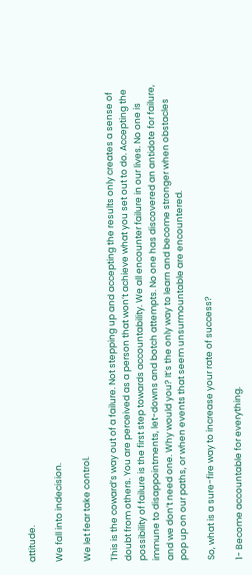attitude.

We fall into indecision.

We let fear take control.

This is the coward’s way out of a failure. Not stepping up and accepting the results only creates a sense of doubt from others. You are perceived as a person that won’t achieve what you set out to do. Accepting the possibility of failure is the first step towards accountability. We all encounter failure in our lives. No one is immune to disappointments, let-downs and botch attempts. No one has discovered an antidote for failure, and we don’t need one. Why would you? It’s the only way to learn and become stronger when obstacles pop up on our paths, or when events that seem unsurmountable are encountered.

So, what is a sure-fire way to increase your rate of success?

1- Become accountable for everything.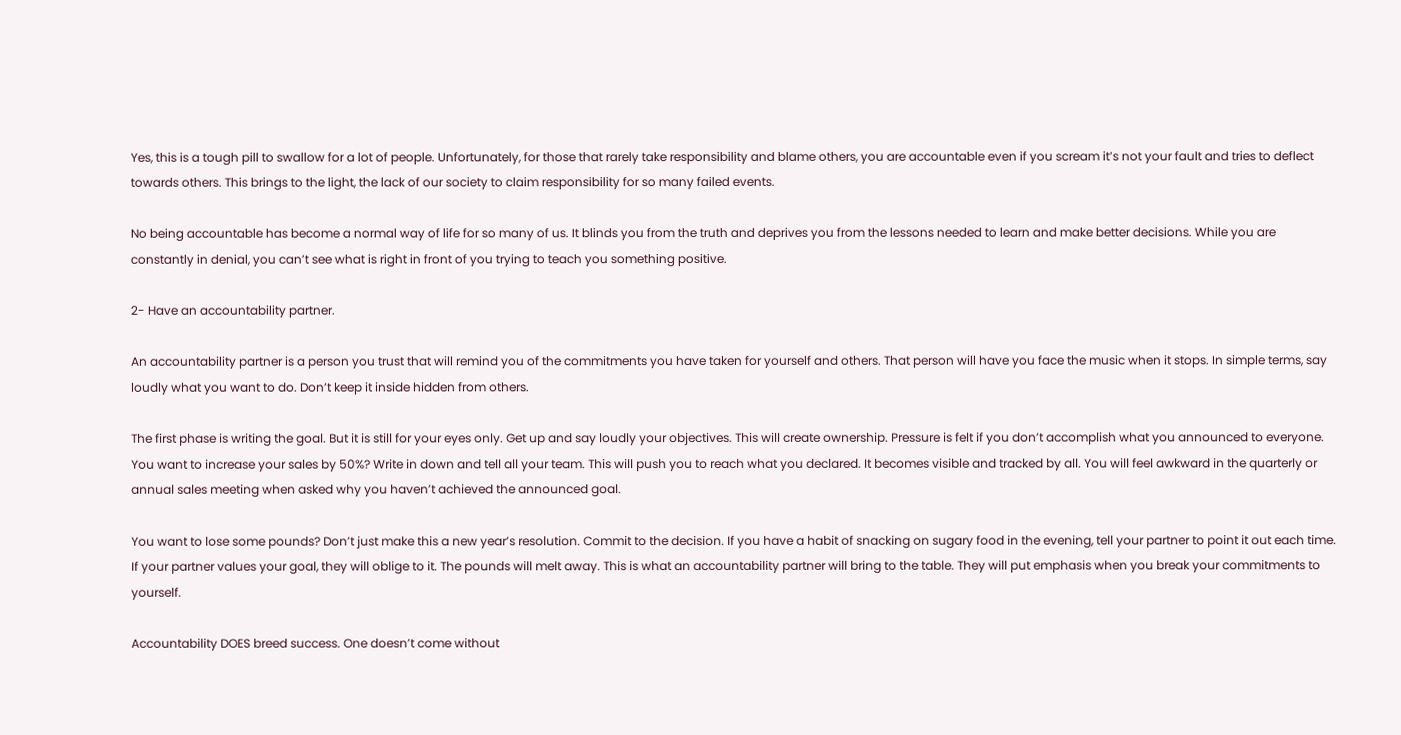Yes, this is a tough pill to swallow for a lot of people. Unfortunately, for those that rarely take responsibility and blame others, you are accountable even if you scream it’s not your fault and tries to deflect towards others. This brings to the light, the lack of our society to claim responsibility for so many failed events.

No being accountable has become a normal way of life for so many of us. It blinds you from the truth and deprives you from the lessons needed to learn and make better decisions. While you are constantly in denial, you can’t see what is right in front of you trying to teach you something positive.

2- Have an accountability partner.

An accountability partner is a person you trust that will remind you of the commitments you have taken for yourself and others. That person will have you face the music when it stops. In simple terms, say loudly what you want to do. Don’t keep it inside hidden from others.

The first phase is writing the goal. But it is still for your eyes only. Get up and say loudly your objectives. This will create ownership. Pressure is felt if you don’t accomplish what you announced to everyone. You want to increase your sales by 50%? Write in down and tell all your team. This will push you to reach what you declared. It becomes visible and tracked by all. You will feel awkward in the quarterly or annual sales meeting when asked why you haven’t achieved the announced goal.

You want to lose some pounds? Don’t just make this a new year’s resolution. Commit to the decision. If you have a habit of snacking on sugary food in the evening, tell your partner to point it out each time. If your partner values your goal, they will oblige to it. The pounds will melt away. This is what an accountability partner will bring to the table. They will put emphasis when you break your commitments to yourself.

Accountability DOES breed success. One doesn’t come without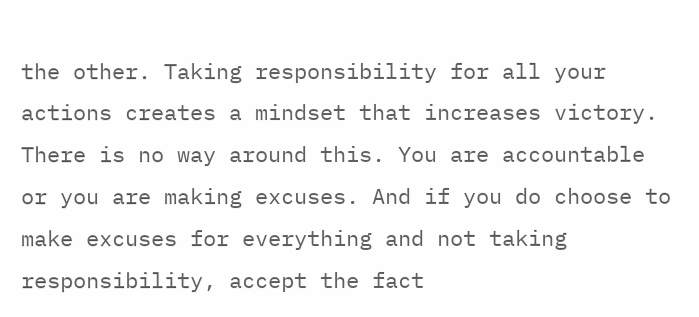the other. Taking responsibility for all your actions creates a mindset that increases victory. There is no way around this. You are accountable or you are making excuses. And if you do choose to make excuses for everything and not taking responsibility, accept the fact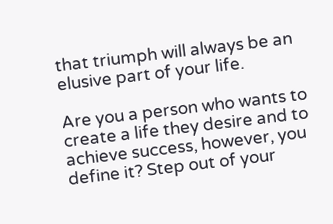that triumph will always be an elusive part of your life.

Are you a person who wants to create a life they desire and to achieve success, however, you define it? Step out of your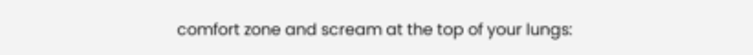comfort zone and scream at the top of your lungs: